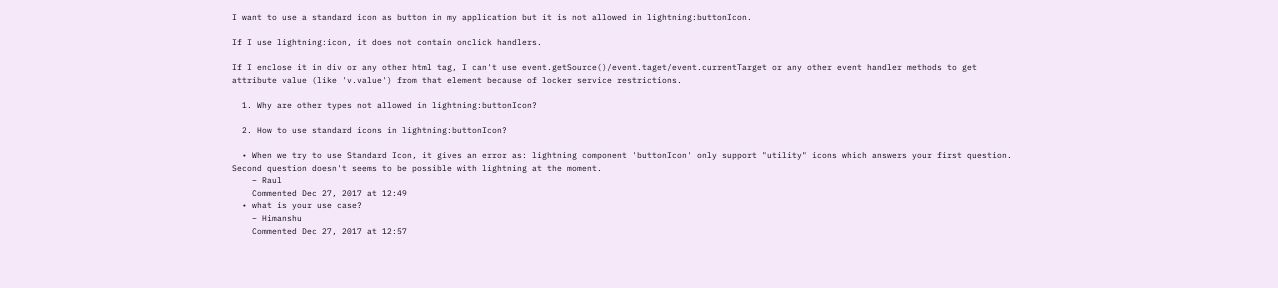I want to use a standard icon as button in my application but it is not allowed in lightning:buttonIcon.

If I use lightning:icon, it does not contain onclick handlers.

If I enclose it in div or any other html tag, I can't use event.getSource()/event.taget/event.currentTarget or any other event handler methods to get attribute value (like 'v.value') from that element because of locker service restrictions.

  1. Why are other types not allowed in lightning:buttonIcon?

  2. How to use standard icons in lightning:buttonIcon?

  • When we try to use Standard Icon, it gives an error as: lightning component 'buttonIcon' only support "utility" icons which answers your first question. Second question doesn't seems to be possible with lightning at the moment.
    – Raul
    Commented Dec 27, 2017 at 12:49
  • what is your use case?
    – Himanshu
    Commented Dec 27, 2017 at 12:57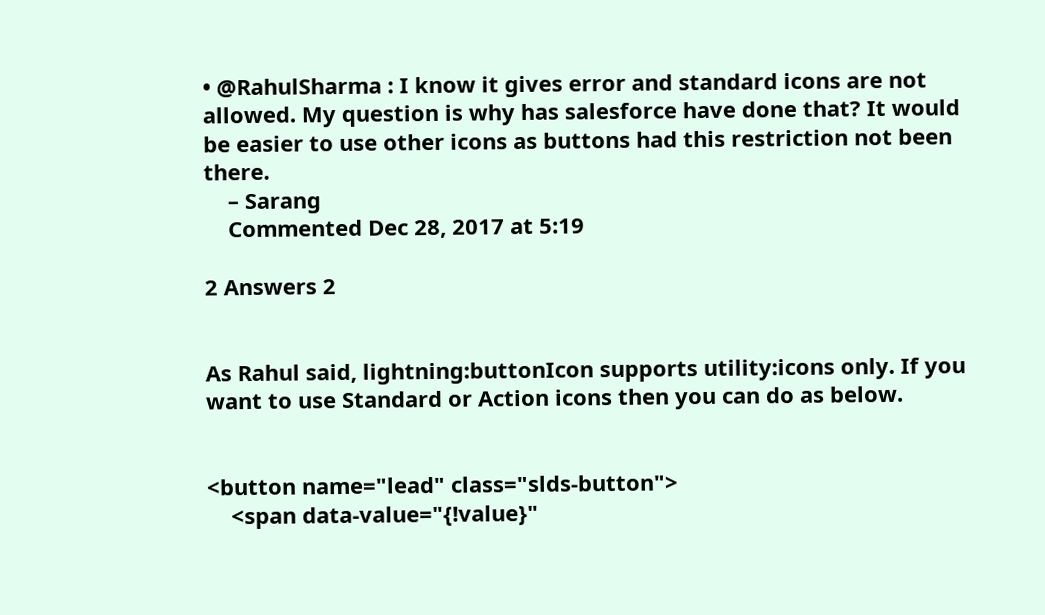• @RahulSharma : I know it gives error and standard icons are not allowed. My question is why has salesforce have done that? It would be easier to use other icons as buttons had this restriction not been there.
    – Sarang
    Commented Dec 28, 2017 at 5:19

2 Answers 2


As Rahul said, lightning:buttonIcon supports utility:icons only. If you want to use Standard or Action icons then you can do as below.


<button name="lead" class="slds-button">
    <span data-value="{!value}"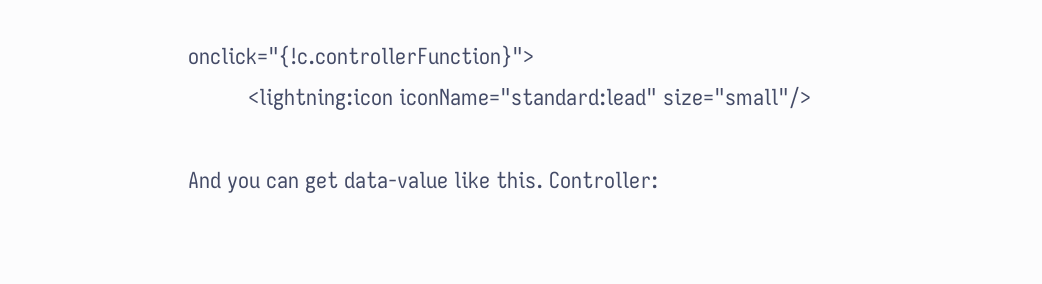onclick="{!c.controllerFunction}">
          <lightning:icon iconName="standard:lead" size="small"/>

And you can get data-value like this. Controller: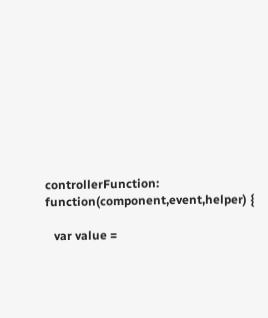controllerFunction: function(component,event,helper) {

   var value =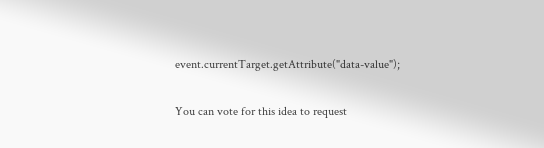event.currentTarget.getAttribute("data-value");

You can vote for this idea to request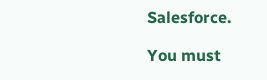Salesforce.

You must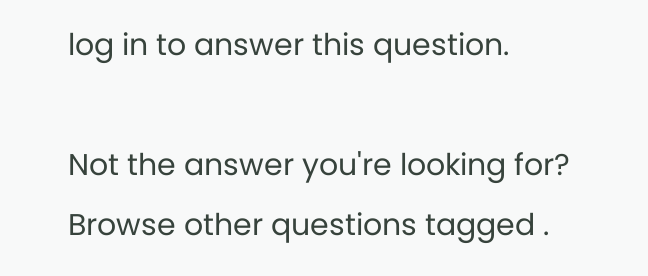log in to answer this question.

Not the answer you're looking for? Browse other questions tagged .